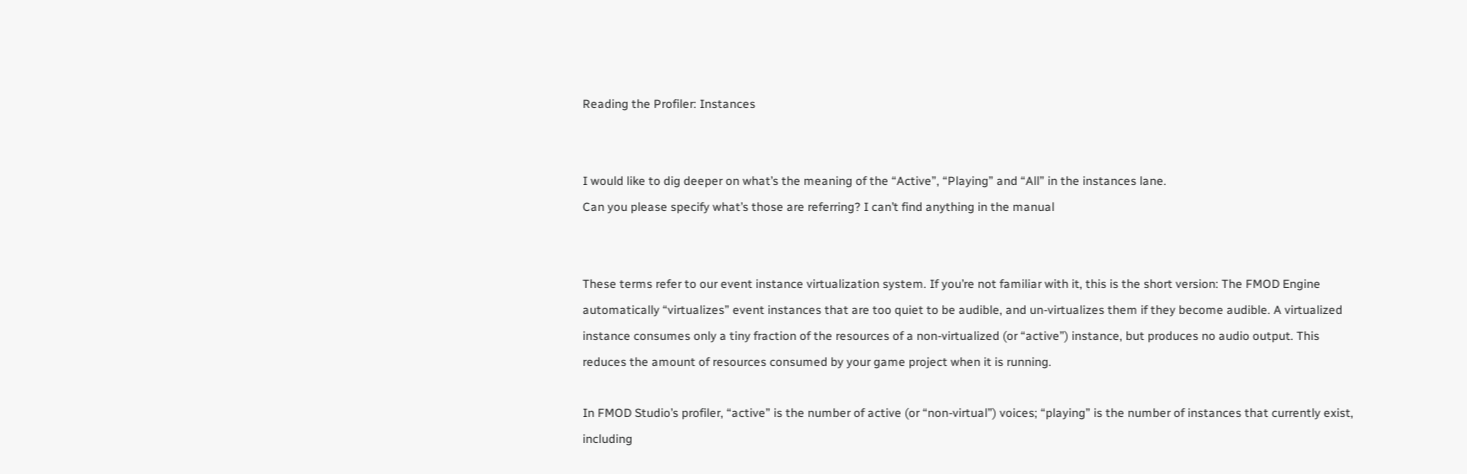Reading the Profiler: Instances


I would like to dig deeper on what’s the meaning of the “Active”, “Playing” and “All” in the instances lane.
Can you please specify what’s those are referring? I can’t find anything in the manual


These terms refer to our event instance virtualization system. If you’re not familiar with it, this is the short version: The FMOD Engine automatically “virtualizes” event instances that are too quiet to be audible, and un-virtualizes them if they become audible. A virtualized instance consumes only a tiny fraction of the resources of a non-virtualized (or “active”) instance, but produces no audio output. This reduces the amount of resources consumed by your game project when it is running.

In FMOD Studio’s profiler, “active” is the number of active (or “non-virtual”) voices; “playing” is the number of instances that currently exist, including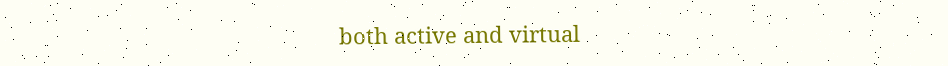both active and virtual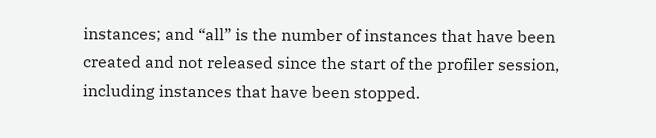instances; and “all” is the number of instances that have been created and not released since the start of the profiler session, including instances that have been stopped.